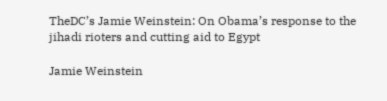TheDC’s Jamie Weinstein: On Obama’s response to the jihadi rioters and cutting aid to Egypt

Jamie Weinstein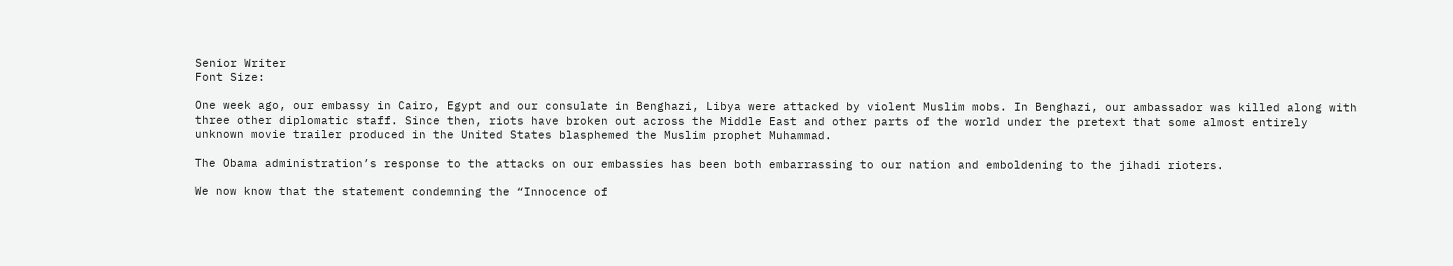Senior Writer
Font Size:

One week ago, our embassy in Cairo, Egypt and our consulate in Benghazi, Libya were attacked by violent Muslim mobs. In Benghazi, our ambassador was killed along with three other diplomatic staff. Since then, riots have broken out across the Middle East and other parts of the world under the pretext that some almost entirely unknown movie trailer produced in the United States blasphemed the Muslim prophet Muhammad.

The Obama administration’s response to the attacks on our embassies has been both embarrassing to our nation and emboldening to the jihadi rioters.

We now know that the statement condemning the “Innocence of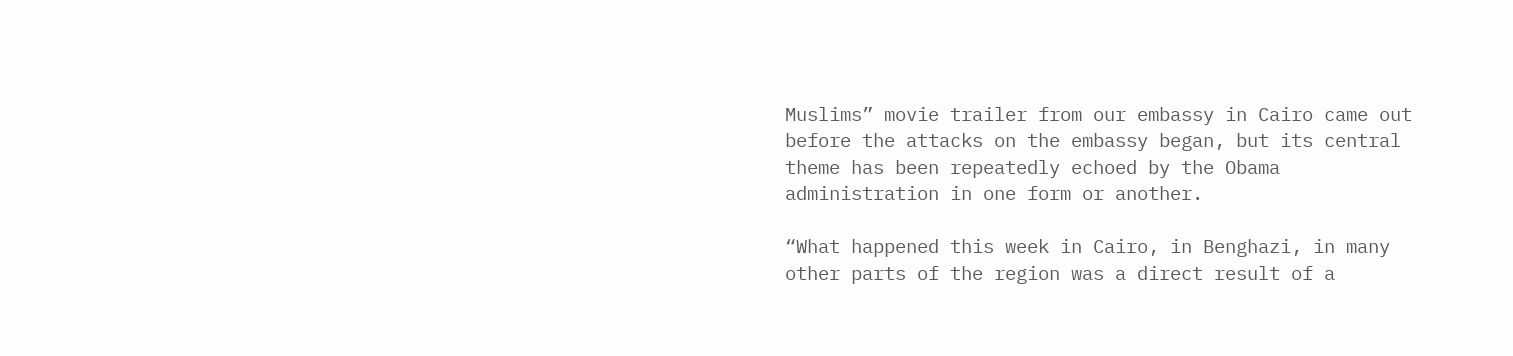Muslims” movie trailer from our embassy in Cairo came out before the attacks on the embassy began, but its central theme has been repeatedly echoed by the Obama administration in one form or another.

“What happened this week in Cairo, in Benghazi, in many other parts of the region was a direct result of a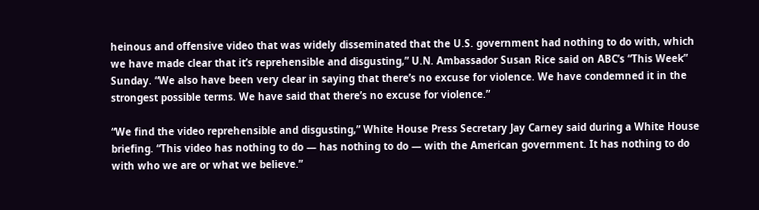heinous and offensive video that was widely disseminated that the U.S. government had nothing to do with, which we have made clear that it’s reprehensible and disgusting,” U.N. Ambassador Susan Rice said on ABC’s “This Week” Sunday. “We also have been very clear in saying that there’s no excuse for violence. We have condemned it in the strongest possible terms. We have said that there’s no excuse for violence.”

“We find the video reprehensible and disgusting,” White House Press Secretary Jay Carney said during a White House briefing. “This video has nothing to do — has nothing to do — with the American government. It has nothing to do with who we are or what we believe.”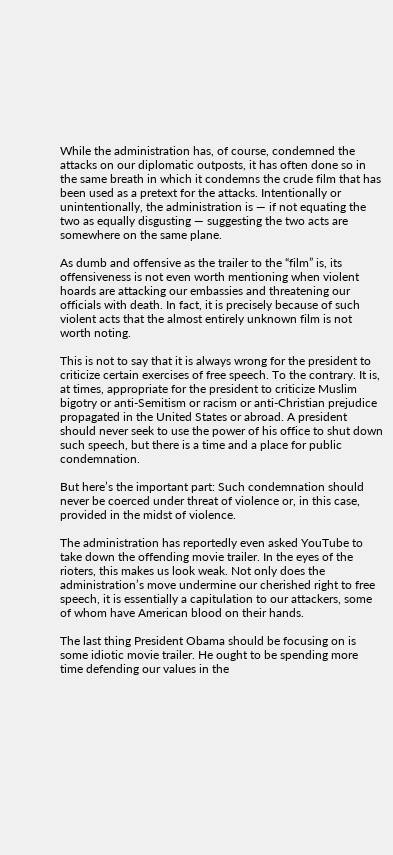While the administration has, of course, condemned the attacks on our diplomatic outposts, it has often done so in the same breath in which it condemns the crude film that has been used as a pretext for the attacks. Intentionally or unintentionally, the administration is — if not equating the two as equally disgusting — suggesting the two acts are somewhere on the same plane.

As dumb and offensive as the trailer to the “film” is, its offensiveness is not even worth mentioning when violent hoards are attacking our embassies and threatening our officials with death. In fact, it is precisely because of such violent acts that the almost entirely unknown film is not worth noting.

This is not to say that it is always wrong for the president to criticize certain exercises of free speech. To the contrary. It is, at times, appropriate for the president to criticize Muslim bigotry or anti-Semitism or racism or anti-Christian prejudice propagated in the United States or abroad. A president should never seek to use the power of his office to shut down such speech, but there is a time and a place for public condemnation.

But here’s the important part: Such condemnation should never be coerced under threat of violence or, in this case, provided in the midst of violence.

The administration has reportedly even asked YouTube to take down the offending movie trailer. In the eyes of the rioters, this makes us look weak. Not only does the administration’s move undermine our cherished right to free speech, it is essentially a capitulation to our attackers, some of whom have American blood on their hands.

The last thing President Obama should be focusing on is some idiotic movie trailer. He ought to be spending more time defending our values in the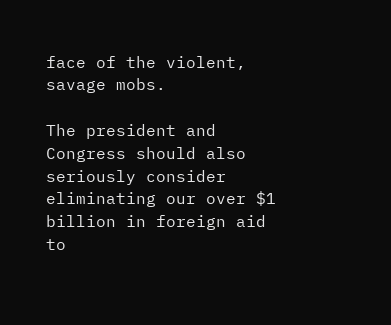face of the violent, savage mobs.

The president and Congress should also seriously consider eliminating our over $1 billion in foreign aid to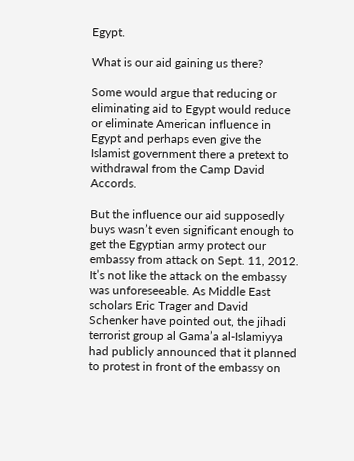Egypt.

What is our aid gaining us there?

Some would argue that reducing or eliminating aid to Egypt would reduce or eliminate American influence in Egypt and perhaps even give the Islamist government there a pretext to withdrawal from the Camp David Accords.

But the influence our aid supposedly buys wasn’t even significant enough to get the Egyptian army protect our embassy from attack on Sept. 11, 2012. It’s not like the attack on the embassy was unforeseeable. As Middle East scholars Eric Trager and David Schenker have pointed out, the jihadi terrorist group al Gama’a al-Islamiyya had publicly announced that it planned to protest in front of the embassy on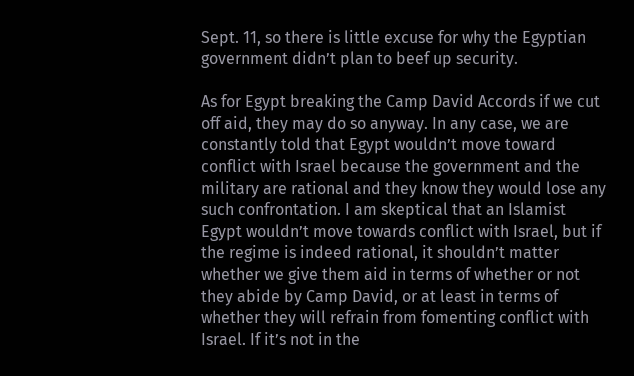Sept. 11, so there is little excuse for why the Egyptian government didn’t plan to beef up security.

As for Egypt breaking the Camp David Accords if we cut off aid, they may do so anyway. In any case, we are constantly told that Egypt wouldn’t move toward conflict with Israel because the government and the military are rational and they know they would lose any such confrontation. I am skeptical that an Islamist Egypt wouldn’t move towards conflict with Israel, but if the regime is indeed rational, it shouldn’t matter whether we give them aid in terms of whether or not they abide by Camp David, or at least in terms of whether they will refrain from fomenting conflict with Israel. If it’s not in the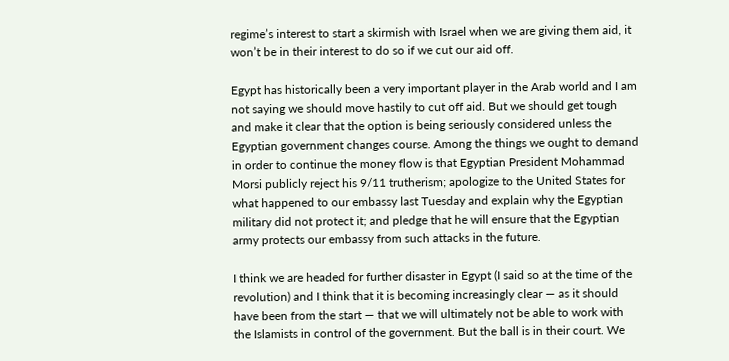regime’s interest to start a skirmish with Israel when we are giving them aid, it won’t be in their interest to do so if we cut our aid off.

Egypt has historically been a very important player in the Arab world and I am not saying we should move hastily to cut off aid. But we should get tough and make it clear that the option is being seriously considered unless the Egyptian government changes course. Among the things we ought to demand in order to continue the money flow is that Egyptian President Mohammad Morsi publicly reject his 9/11 trutherism; apologize to the United States for what happened to our embassy last Tuesday and explain why the Egyptian military did not protect it; and pledge that he will ensure that the Egyptian army protects our embassy from such attacks in the future.

I think we are headed for further disaster in Egypt (I said so at the time of the revolution) and I think that it is becoming increasingly clear — as it should have been from the start — that we will ultimately not be able to work with the Islamists in control of the government. But the ball is in their court. We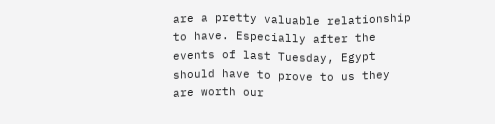are a pretty valuable relationship to have. Especially after the events of last Tuesday, Egypt should have to prove to us they are worth our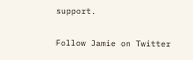support.

Follow Jamie on Twitter